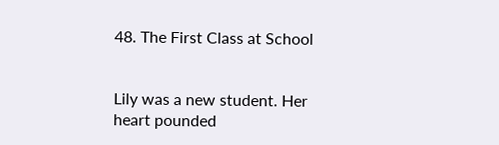48. The First Class at School


Lily was a new student. Her heart pounded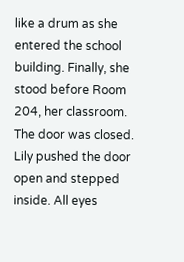like a drum as she entered the school building. Finally, she stood before Room 204, her classroom. The door was closed. Lily pushed the door open and stepped inside. All eyes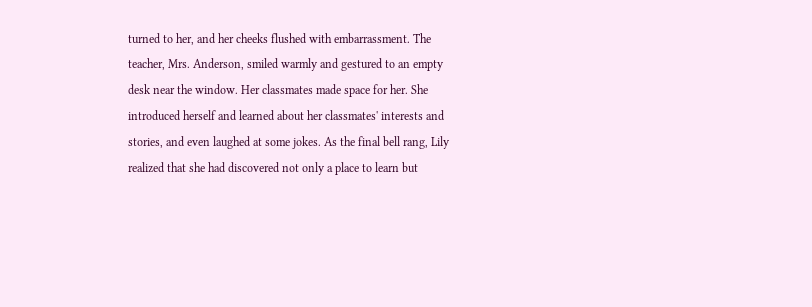turned to her, and her cheeks flushed with embarrassment. The teacher, Mrs. Anderson, smiled warmly and gestured to an empty desk near the window. Her classmates made space for her. She introduced herself and learned about her classmates' interests and stories, and even laughed at some jokes. As the final bell rang, Lily realized that she had discovered not only a place to learn but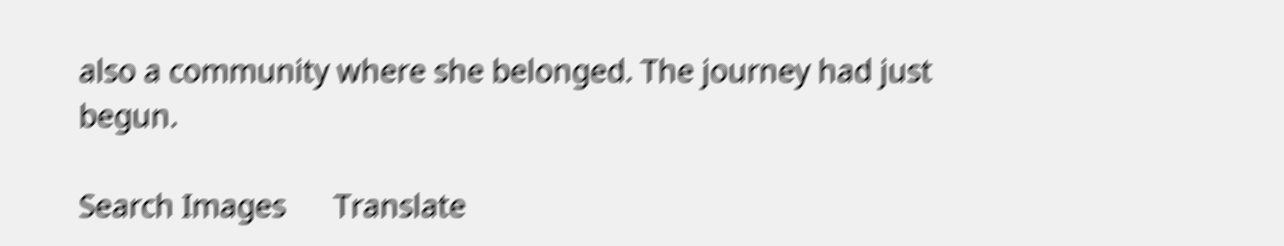also a community where she belonged. The journey had just begun.

Search Images      Translate